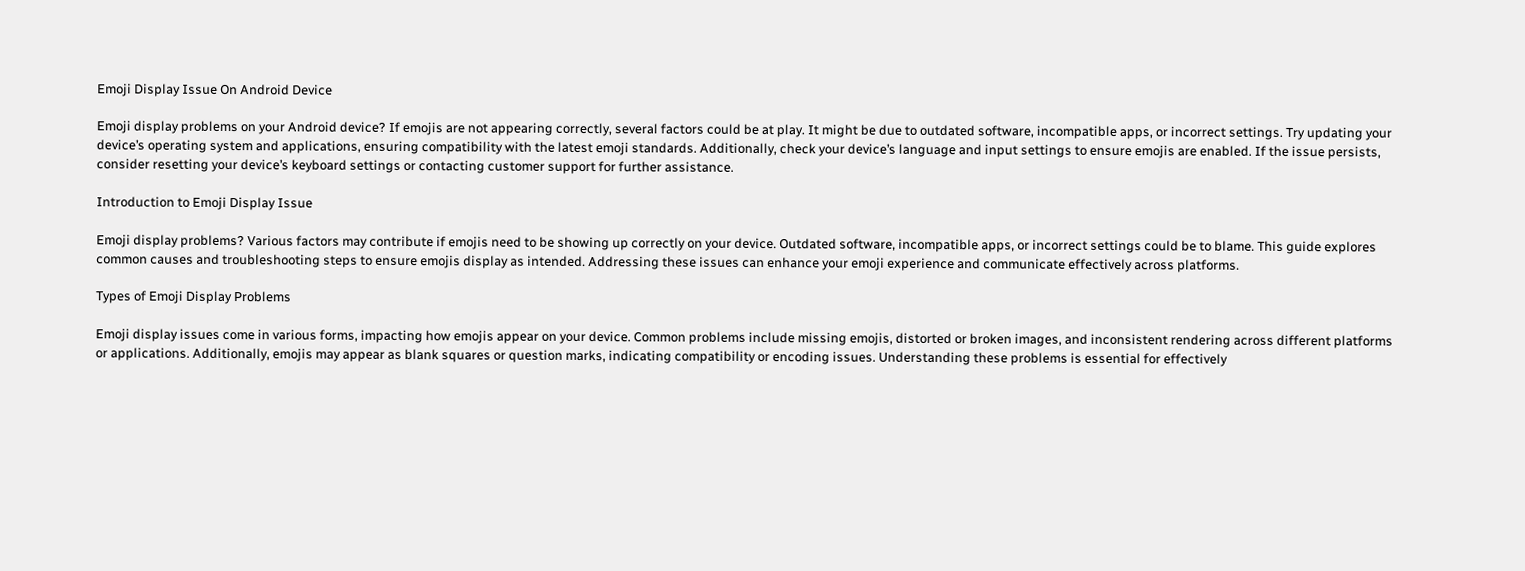Emoji Display Issue On Android Device

Emoji display problems on your Android device? If emojis are not appearing correctly, several factors could be at play. It might be due to outdated software, incompatible apps, or incorrect settings. Try updating your device’s operating system and applications, ensuring compatibility with the latest emoji standards. Additionally, check your device’s language and input settings to ensure emojis are enabled. If the issue persists, consider resetting your device’s keyboard settings or contacting customer support for further assistance.

Introduction to Emoji Display Issue

Emoji display problems? Various factors may contribute if emojis need to be showing up correctly on your device. Outdated software, incompatible apps, or incorrect settings could be to blame. This guide explores common causes and troubleshooting steps to ensure emojis display as intended. Addressing these issues can enhance your emoji experience and communicate effectively across platforms.

Types of Emoji Display Problems

Emoji display issues come in various forms, impacting how emojis appear on your device. Common problems include missing emojis, distorted or broken images, and inconsistent rendering across different platforms or applications. Additionally, emojis may appear as blank squares or question marks, indicating compatibility or encoding issues. Understanding these problems is essential for effectively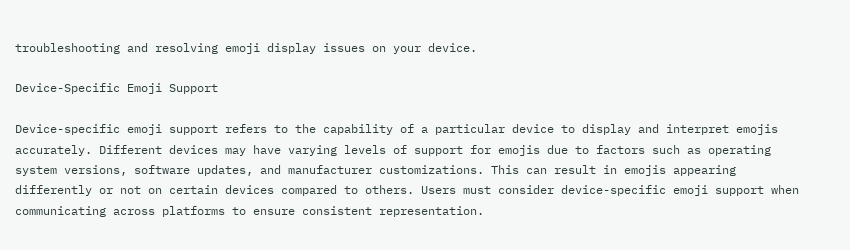troubleshooting and resolving emoji display issues on your device.

Device-Specific Emoji Support

Device-specific emoji support refers to the capability of a particular device to display and interpret emojis accurately. Different devices may have varying levels of support for emojis due to factors such as operating system versions, software updates, and manufacturer customizations. This can result in emojis appearing differently or not on certain devices compared to others. Users must consider device-specific emoji support when communicating across platforms to ensure consistent representation.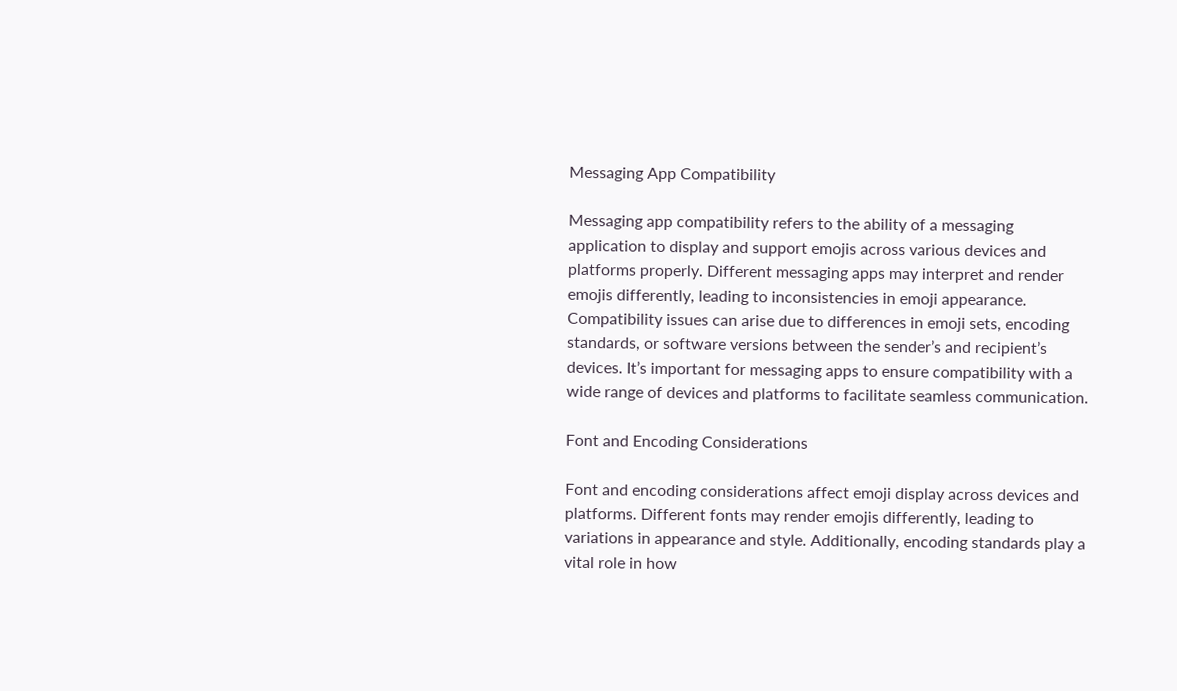Messaging App Compatibility

Messaging app compatibility refers to the ability of a messaging application to display and support emojis across various devices and platforms properly. Different messaging apps may interpret and render emojis differently, leading to inconsistencies in emoji appearance. Compatibility issues can arise due to differences in emoji sets, encoding standards, or software versions between the sender’s and recipient’s devices. It’s important for messaging apps to ensure compatibility with a wide range of devices and platforms to facilitate seamless communication.

Font and Encoding Considerations

Font and encoding considerations affect emoji display across devices and platforms. Different fonts may render emojis differently, leading to variations in appearance and style. Additionally, encoding standards play a vital role in how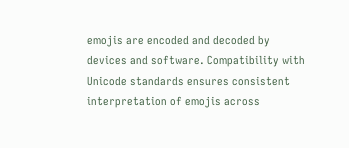emojis are encoded and decoded by devices and software. Compatibility with Unicode standards ensures consistent interpretation of emojis across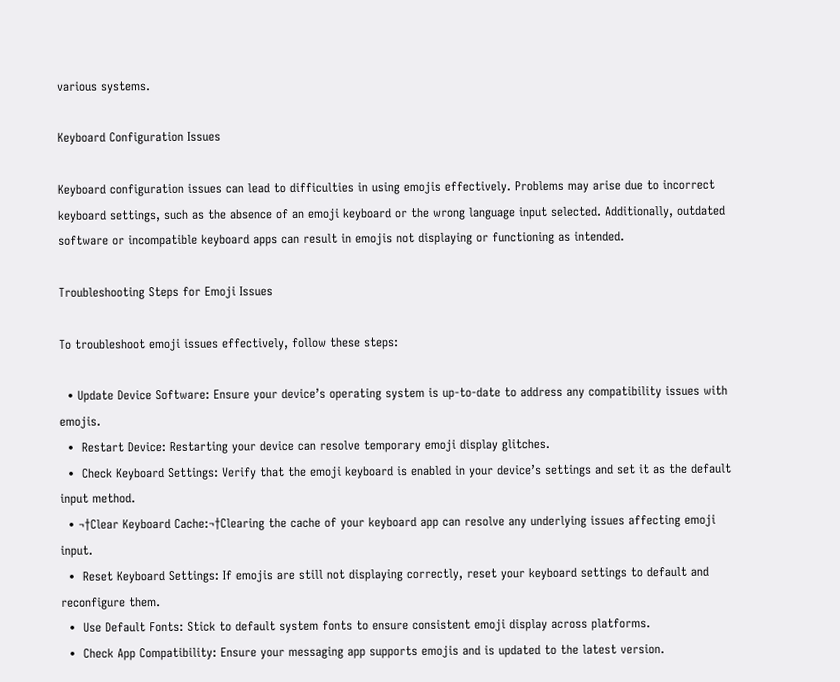various systems.

Keyboard Configuration Issues

Keyboard configuration issues can lead to difficulties in using emojis effectively. Problems may arise due to incorrect keyboard settings, such as the absence of an emoji keyboard or the wrong language input selected. Additionally, outdated software or incompatible keyboard apps can result in emojis not displaying or functioning as intended.

Troubleshooting Steps for Emoji Issues

To troubleshoot emoji issues effectively, follow these steps:

  • Update Device Software: Ensure your device’s operating system is up-to-date to address any compatibility issues with emojis.
  •  Restart Device: Restarting your device can resolve temporary emoji display glitches.
  •  Check Keyboard Settings: Verify that the emoji keyboard is enabled in your device’s settings and set it as the default input method.
  • ¬†Clear Keyboard Cache:¬†Clearing the cache of your keyboard app can resolve any underlying issues affecting emoji input.
  •  Reset Keyboard Settings: If emojis are still not displaying correctly, reset your keyboard settings to default and reconfigure them.
  •  Use Default Fonts: Stick to default system fonts to ensure consistent emoji display across platforms.
  •  Check App Compatibility: Ensure your messaging app supports emojis and is updated to the latest version.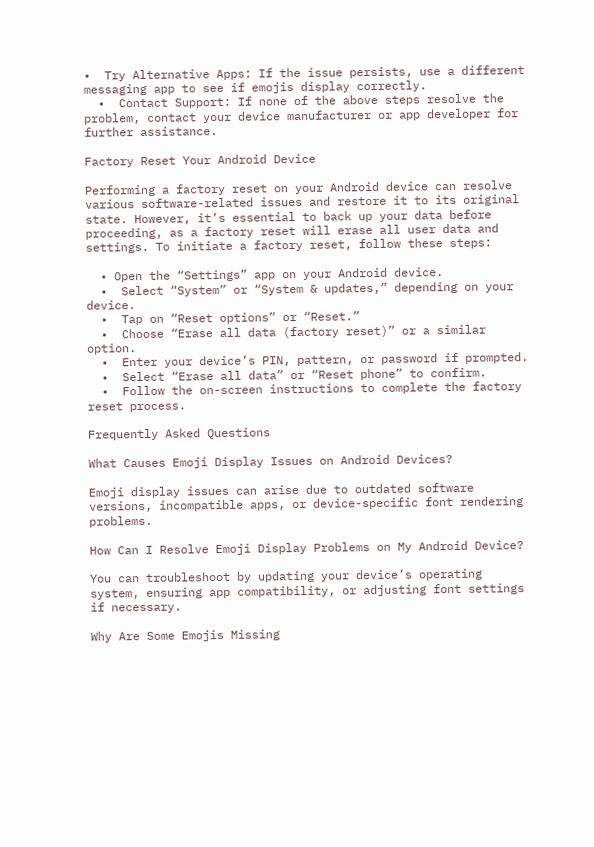•  Try Alternative Apps: If the issue persists, use a different messaging app to see if emojis display correctly.
  •  Contact Support: If none of the above steps resolve the problem, contact your device manufacturer or app developer for further assistance.

Factory Reset Your Android Device

Performing a factory reset on your Android device can resolve various software-related issues and restore it to its original state. However, it’s essential to back up your data before proceeding, as a factory reset will erase all user data and settings. To initiate a factory reset, follow these steps:

  • Open the “Settings” app on your Android device.
  •  Select “System” or “System & updates,” depending on your device.
  •  Tap on “Reset options” or “Reset.”
  •  Choose “Erase all data (factory reset)” or a similar option.
  •  Enter your device’s PIN, pattern, or password if prompted.
  •  Select “Erase all data” or “Reset phone” to confirm.
  •  Follow the on-screen instructions to complete the factory reset process.

Frequently Asked Questions

What Causes Emoji Display Issues on Android Devices?

Emoji display issues can arise due to outdated software versions, incompatible apps, or device-specific font rendering problems.

How Can I Resolve Emoji Display Problems on My Android Device?

You can troubleshoot by updating your device’s operating system, ensuring app compatibility, or adjusting font settings if necessary.

Why Are Some Emojis Missing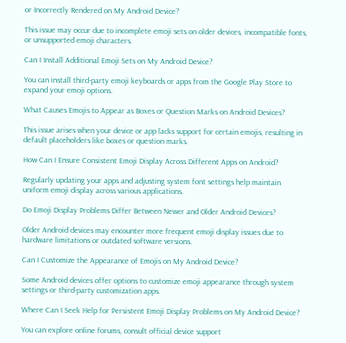or Incorrectly Rendered on My Android Device?

This issue may occur due to incomplete emoji sets on older devices, incompatible fonts, or unsupported emoji characters.

Can I Install Additional Emoji Sets on My Android Device?

You can install third-party emoji keyboards or apps from the Google Play Store to expand your emoji options.

What Causes Emojis to Appear as Boxes or Question Marks on Android Devices?

This issue arises when your device or app lacks support for certain emojis, resulting in default placeholders like boxes or question marks.

How Can I Ensure Consistent Emoji Display Across Different Apps on Android?

Regularly updating your apps and adjusting system font settings help maintain uniform emoji display across various applications.

Do Emoji Display Problems Differ Between Newer and Older Android Devices?

Older Android devices may encounter more frequent emoji display issues due to hardware limitations or outdated software versions.

Can I Customize the Appearance of Emojis on My Android Device?

Some Android devices offer options to customize emoji appearance through system settings or third-party customization apps.

Where Can I Seek Help for Persistent Emoji Display Problems on My Android Device?

You can explore online forums, consult official device support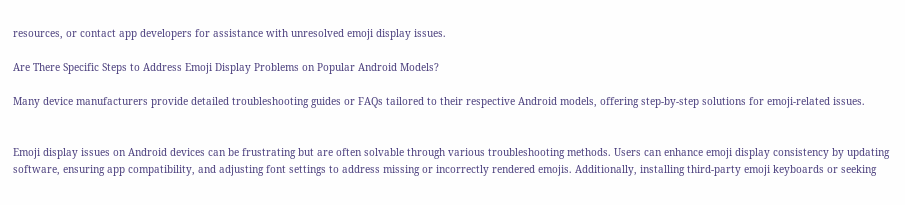resources, or contact app developers for assistance with unresolved emoji display issues.

Are There Specific Steps to Address Emoji Display Problems on Popular Android Models?

Many device manufacturers provide detailed troubleshooting guides or FAQs tailored to their respective Android models, offering step-by-step solutions for emoji-related issues.


Emoji display issues on Android devices can be frustrating but are often solvable through various troubleshooting methods. Users can enhance emoji display consistency by updating software, ensuring app compatibility, and adjusting font settings to address missing or incorrectly rendered emojis. Additionally, installing third-party emoji keyboards or seeking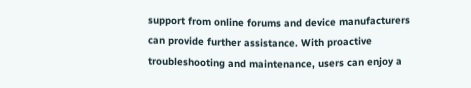support from online forums and device manufacturers can provide further assistance. With proactive troubleshooting and maintenance, users can enjoy a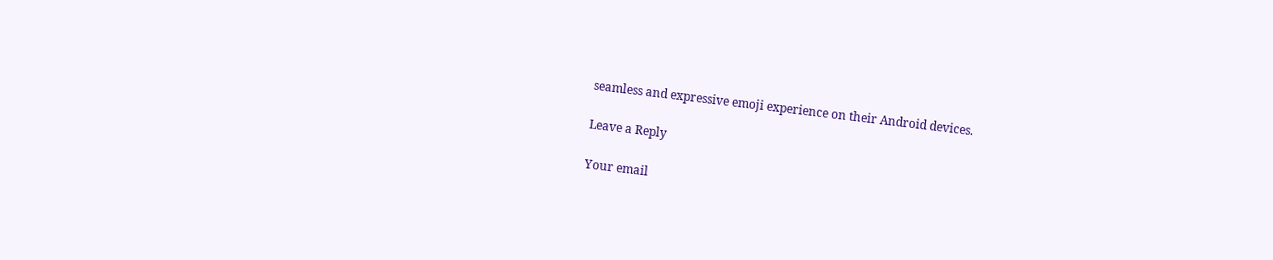seamless and expressive emoji experience on their Android devices.

Leave a Reply

Your email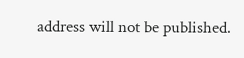address will not be published.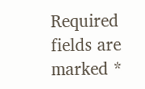Required fields are marked *